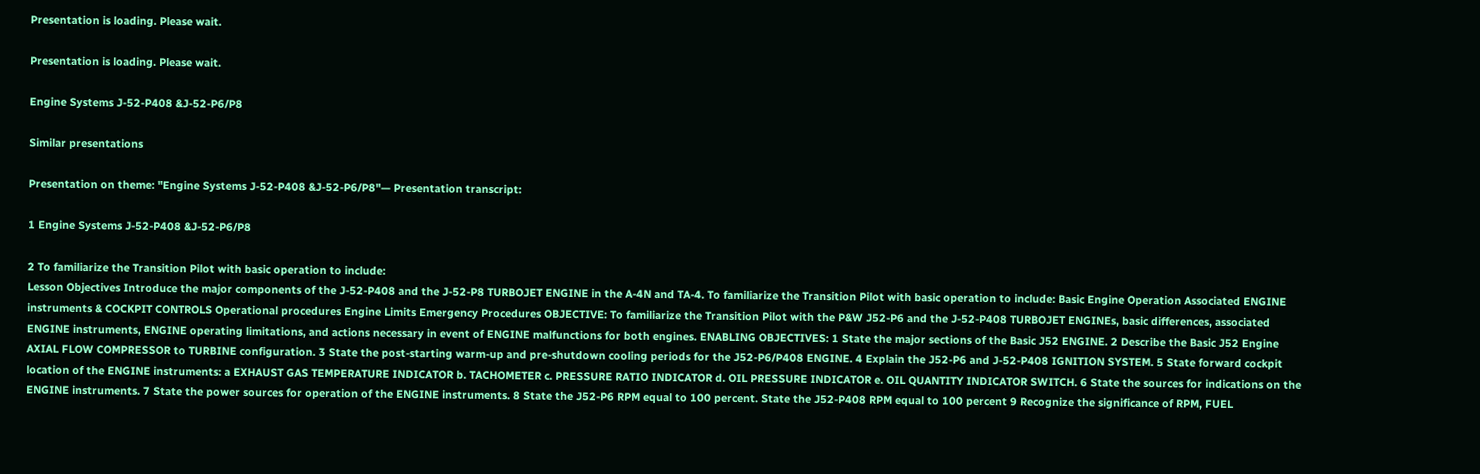Presentation is loading. Please wait.

Presentation is loading. Please wait.

Engine Systems J-52-P408 &J-52-P6/P8

Similar presentations

Presentation on theme: "Engine Systems J-52-P408 &J-52-P6/P8"— Presentation transcript:

1 Engine Systems J-52-P408 &J-52-P6/P8

2 To familiarize the Transition Pilot with basic operation to include:
Lesson Objectives Introduce the major components of the J-52-P408 and the J-52-P8 TURBOJET ENGINE in the A-4N and TA-4. To familiarize the Transition Pilot with basic operation to include: Basic Engine Operation Associated ENGINE instruments & COCKPIT CONTROLS Operational procedures Engine Limits Emergency Procedures OBJECTIVE: To familiarize the Transition Pilot with the P&W J52-P6 and the J-52-P408 TURBOJET ENGINEs, basic differences, associated ENGINE instruments, ENGINE operating limitations, and actions necessary in event of ENGINE malfunctions for both engines. ENABLING OBJECTIVES: 1 State the major sections of the Basic J52 ENGINE. 2 Describe the Basic J52 Engine AXIAL FLOW COMPRESSOR to TURBINE configuration. 3 State the post-starting warm-up and pre-shutdown cooling periods for the J52-P6/P408 ENGINE. 4 Explain the J52-P6 and J-52-P408 IGNITION SYSTEM. 5 State forward cockpit location of the ENGINE instruments: a EXHAUST GAS TEMPERATURE INDICATOR b. TACHOMETER c. PRESSURE RATIO INDICATOR d. OIL PRESSURE INDICATOR e. OIL QUANTITY INDICATOR SWITCH. 6 State the sources for indications on the ENGINE instruments. 7 State the power sources for operation of the ENGINE instruments. 8 State the J52-P6 RPM equal to 100 percent. State the J52-P408 RPM equal to 100 percent 9 Recognize the significance of RPM, FUEL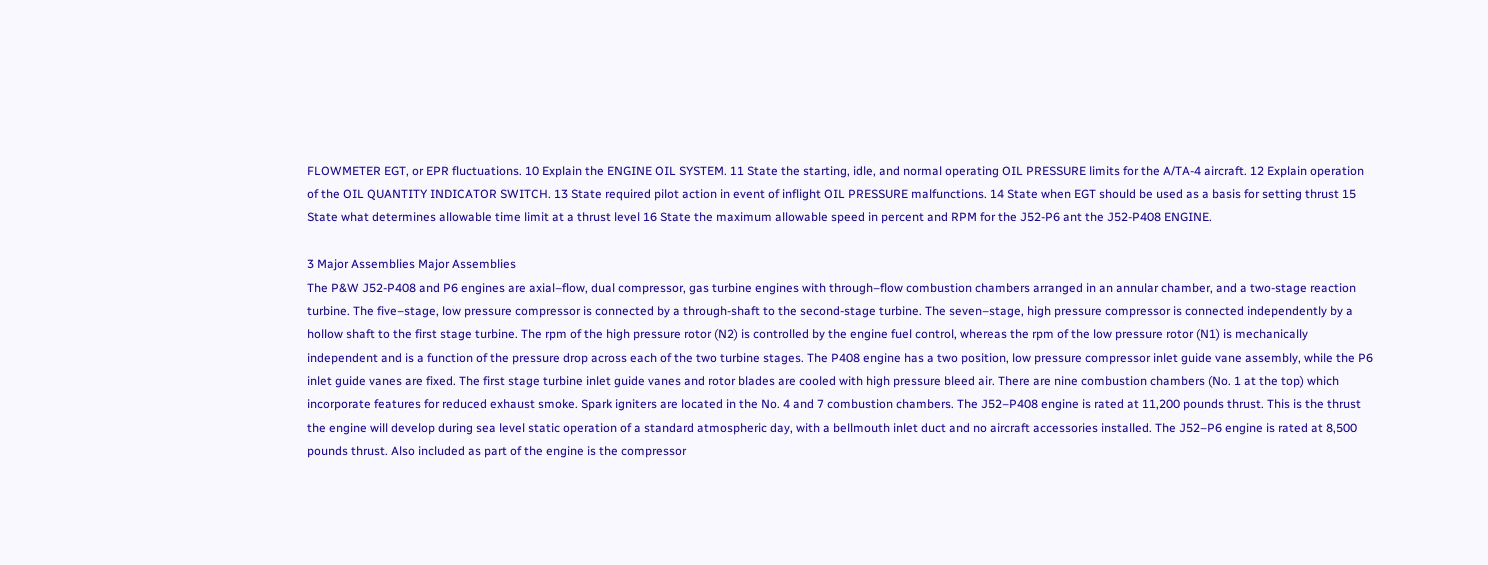FLOWMETER EGT, or EPR fluctuations. 10 Explain the ENGINE OIL SYSTEM. 11 State the starting, idle, and normal operating OIL PRESSURE limits for the A/TA-4 aircraft. 12 Explain operation of the OIL QUANTITY INDICATOR SWITCH. 13 State required pilot action in event of inflight OIL PRESSURE malfunctions. 14 State when EGT should be used as a basis for setting thrust 15 State what determines allowable time limit at a thrust level 16 State the maximum allowable speed in percent and RPM for the J52-P6 ant the J52-P408 ENGINE.

3 Major Assemblies Major Assemblies
The P&W J52-P408 and P6 engines are axial–flow, dual compressor, gas turbine engines with through–flow combustion chambers arranged in an annular chamber, and a two-stage reaction turbine. The five–stage, low pressure compressor is connected by a through-shaft to the second-stage turbine. The seven–stage, high pressure compressor is connected independently by a hollow shaft to the first stage turbine. The rpm of the high pressure rotor (N2) is controlled by the engine fuel control, whereas the rpm of the low pressure rotor (N1) is mechanically independent and is a function of the pressure drop across each of the two turbine stages. The P408 engine has a two position, low pressure compressor inlet guide vane assembly, while the P6 inlet guide vanes are fixed. The first stage turbine inlet guide vanes and rotor blades are cooled with high pressure bleed air. There are nine combustion chambers (No. 1 at the top) which incorporate features for reduced exhaust smoke. Spark igniters are located in the No. 4 and 7 combustion chambers. The J52–P408 engine is rated at 11,200 pounds thrust. This is the thrust the engine will develop during sea level static operation of a standard atmospheric day, with a bellmouth inlet duct and no aircraft accessories installed. The J52–P6 engine is rated at 8,500 pounds thrust. Also included as part of the engine is the compressor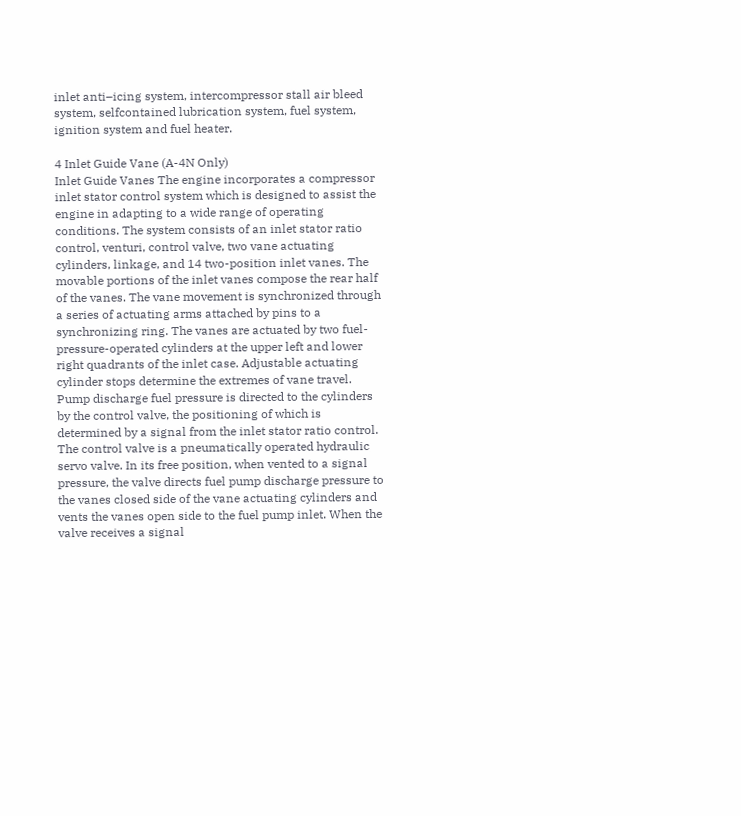inlet anti–icing system, intercompressor stall air bleed system, selfcontained lubrication system, fuel system, ignition system and fuel heater.

4 Inlet Guide Vane (A-4N Only)
Inlet Guide Vanes The engine incorporates a compressor inlet stator control system which is designed to assist the engine in adapting to a wide range of operating conditions. The system consists of an inlet stator ratio control, venturi, control valve, two vane actuating cylinders, linkage, and 14 two-position inlet vanes. The movable portions of the inlet vanes compose the rear half of the vanes. The vane movement is synchronized through a series of actuating arms attached by pins to a synchronizing ring. The vanes are actuated by two fuel-pressure-operated cylinders at the upper left and lower right quadrants of the inlet case. Adjustable actuating cylinder stops determine the extremes of vane travel. Pump discharge fuel pressure is directed to the cylinders by the control valve, the positioning of which is determined by a signal from the inlet stator ratio control. The control valve is a pneumatically operated hydraulic servo valve. In its free position, when vented to a signal pressure, the valve directs fuel pump discharge pressure to the vanes closed side of the vane actuating cylinders and vents the vanes open side to the fuel pump inlet. When the valve receives a signal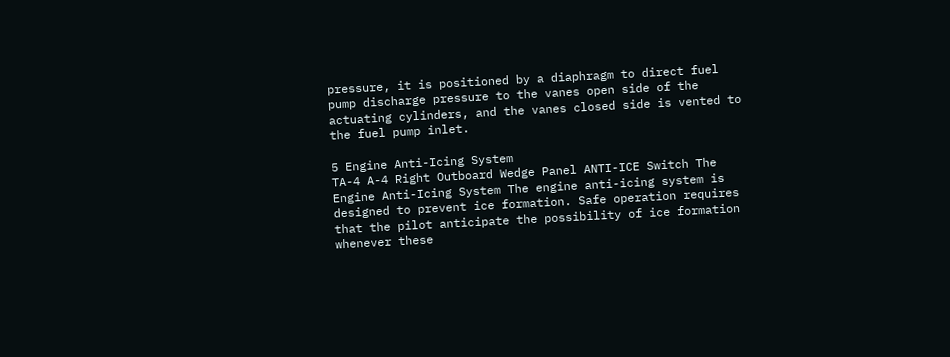pressure, it is positioned by a diaphragm to direct fuel pump discharge pressure to the vanes open side of the actuating cylinders, and the vanes closed side is vented to the fuel pump inlet.

5 Engine Anti-Icing System
TA-4 A-4 Right Outboard Wedge Panel ANTI-ICE Switch The Engine Anti-Icing System The engine anti-icing system is designed to prevent ice formation. Safe operation requires that the pilot anticipate the possibility of ice formation whenever these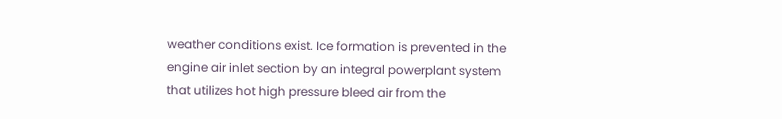weather conditions exist. Ice formation is prevented in the engine air inlet section by an integral powerplant system that utilizes hot high pressure bleed air from the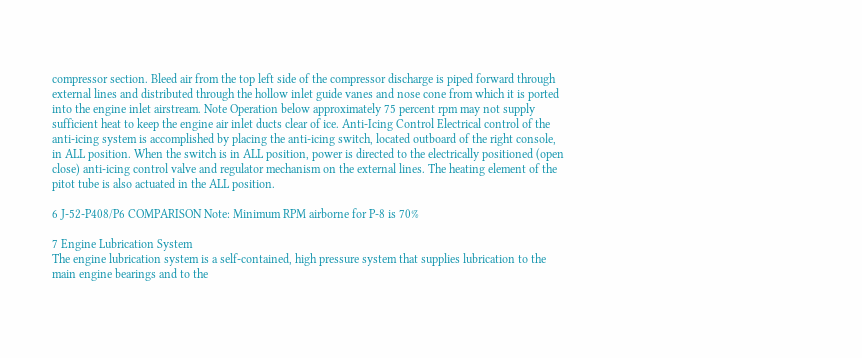compressor section. Bleed air from the top left side of the compressor discharge is piped forward through external lines and distributed through the hollow inlet guide vanes and nose cone from which it is ported into the engine inlet airstream. Note Operation below approximately 75 percent rpm may not supply sufficient heat to keep the engine air inlet ducts clear of ice. Anti-Icing Control Electrical control of the anti-icing system is accomplished by placing the anti-icing switch, located outboard of the right console, in ALL position. When the switch is in ALL position, power is directed to the electrically positioned (open close) anti-icing control valve and regulator mechanism on the external lines. The heating element of the pitot tube is also actuated in the ALL position.

6 J-52-P408/P6 COMPARISON Note: Minimum RPM airborne for P-8 is 70%

7 Engine Lubrication System
The engine lubrication system is a self-contained, high pressure system that supplies lubrication to the main engine bearings and to the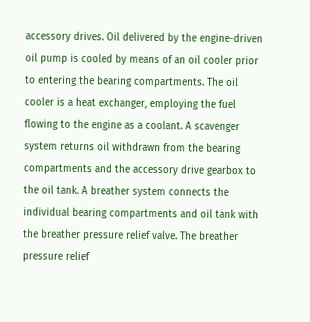accessory drives. Oil delivered by the engine-driven oil pump is cooled by means of an oil cooler prior to entering the bearing compartments. The oil cooler is a heat exchanger, employing the fuel flowing to the engine as a coolant. A scavenger system returns oil withdrawn from the bearing compartments and the accessory drive gearbox to the oil tank. A breather system connects the individual bearing compartments and oil tank with the breather pressure relief valve. The breather pressure relief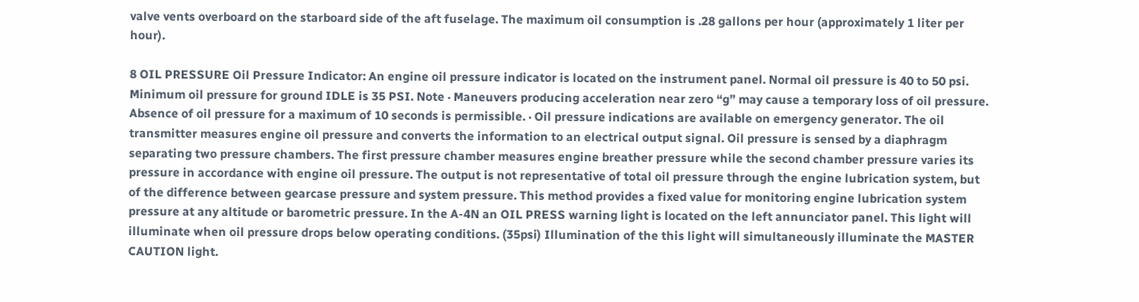valve vents overboard on the starboard side of the aft fuselage. The maximum oil consumption is .28 gallons per hour (approximately 1 liter per hour).

8 OIL PRESSURE Oil Pressure Indicator: An engine oil pressure indicator is located on the instrument panel. Normal oil pressure is 40 to 50 psi. Minimum oil pressure for ground IDLE is 35 PSI. Note · Maneuvers producing acceleration near zero “g” may cause a temporary loss of oil pressure. Absence of oil pressure for a maximum of 10 seconds is permissible. · Oil pressure indications are available on emergency generator. The oil transmitter measures engine oil pressure and converts the information to an electrical output signal. Oil pressure is sensed by a diaphragm separating two pressure chambers. The first pressure chamber measures engine breather pressure while the second chamber pressure varies its pressure in accordance with engine oil pressure. The output is not representative of total oil pressure through the engine lubrication system, but of the difference between gearcase pressure and system pressure. This method provides a fixed value for monitoring engine lubrication system pressure at any altitude or barometric pressure. In the A-4N an OIL PRESS warning light is located on the left annunciator panel. This light will illuminate when oil pressure drops below operating conditions. (35psi) Illumination of the this light will simultaneously illuminate the MASTER CAUTION light.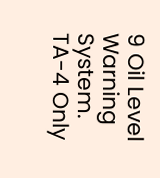9 Oil Level Warning System. TA-4 Only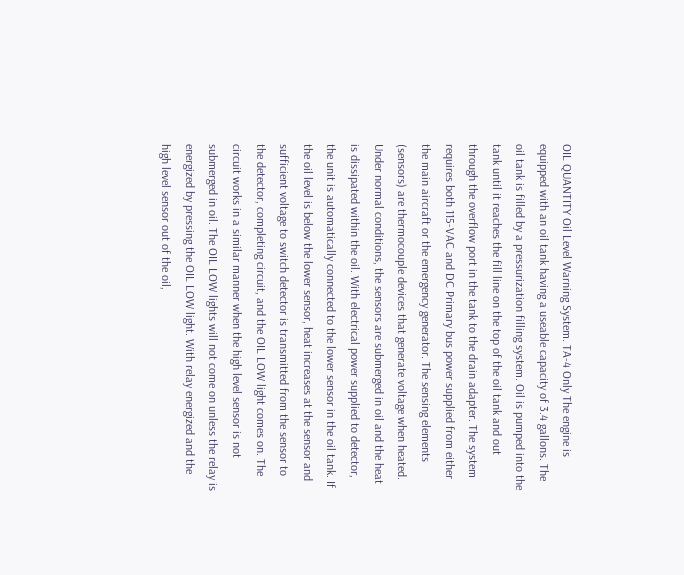OIL QUANTITY Oil Level Warning System. TA-4 Only The engine is equipped with an oil tank having a useable capacity of 3.4 gallons. The oil tank is filled by a pressurization filling system. Oil is pumped into the tank until it reaches the fill line on the top of the oil tank and out through the overflow port in the tank to the drain adapter. The system requires both 115-VAC and DC Primary bus power supplied from either the main aircraft or the emergency generator. The sensing elements (sensors) are thermocouple devices that generate voltage when heated. Under normal conditions, the sensors are submerged in oil and the heat is dissipated within the oil. With electrical power supplied to detector, the unit is automatically connected to the lower sensor in the oil tank. If the oil level is below the lower sensor, heat increases at the sensor and sufficient voltage to switch detector is transmitted from the sensor to the detector, completing circuit, and the OIL LOW light comes on. The circuit works in a similar manner when the high level sensor is not submerged in oil. The OIL LOW lights will not come on unless the relay is energized by pressing the OIL LOW light. With relay energized and the high level sensor out of the oil,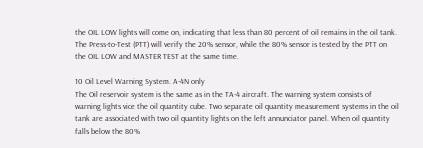the OIL LOW lights will come on, indicating that less than 80 percent of oil remains in the oil tank. The Press-to-Test (PTT) will verify the 20% sensor, while the 80% sensor is tested by the PTT on the OIL LOW and MASTER TEST at the same time.

10 Oil Level Warning System. A-4N only
The Oil reservoir system is the same as in the TA-4 aircraft. The warning system consists of warning lights vice the oil quantity cube. Two separate oil quantity measurement systems in the oil tank are associated with two oil quantity lights on the left annunciator panel. When oil quantity falls below the 80%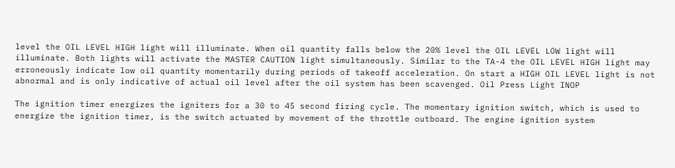level the OIL LEVEL HIGH light will illuminate. When oil quantity falls below the 20% level the OIL LEVEL LOW light will illuminate. Both lights will activate the MASTER CAUTION light simultaneously. Similar to the TA-4 the OIL LEVEL HIGH light may erroneously indicate low oil quantity momentarily during periods of takeoff acceleration. On start a HIGH OIL LEVEL light is not abnormal and is only indicative of actual oil level after the oil system has been scavenged. Oil Press Light INOP

The ignition timer energizes the igniters for a 30 to 45 second firing cycle. The momentary ignition switch, which is used to energize the ignition timer, is the switch actuated by movement of the throttle outboard. The engine ignition system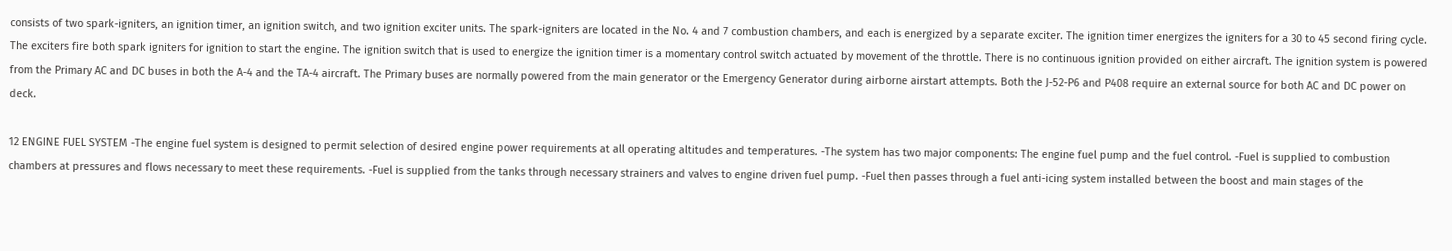consists of two spark-igniters, an ignition timer, an ignition switch, and two ignition exciter units. The spark-igniters are located in the No. 4 and 7 combustion chambers, and each is energized by a separate exciter. The ignition timer energizes the igniters for a 30 to 45 second firing cycle. The exciters fire both spark igniters for ignition to start the engine. The ignition switch that is used to energize the ignition timer is a momentary control switch actuated by movement of the throttle. There is no continuous ignition provided on either aircraft. The ignition system is powered from the Primary AC and DC buses in both the A-4 and the TA-4 aircraft. The Primary buses are normally powered from the main generator or the Emergency Generator during airborne airstart attempts. Both the J-52-P6 and P408 require an external source for both AC and DC power on deck.

12 ENGINE FUEL SYSTEM -The engine fuel system is designed to permit selection of desired engine power requirements at all operating altitudes and temperatures. -The system has two major components: The engine fuel pump and the fuel control. -Fuel is supplied to combustion chambers at pressures and flows necessary to meet these requirements. -Fuel is supplied from the tanks through necessary strainers and valves to engine driven fuel pump. -Fuel then passes through a fuel anti-icing system installed between the boost and main stages of the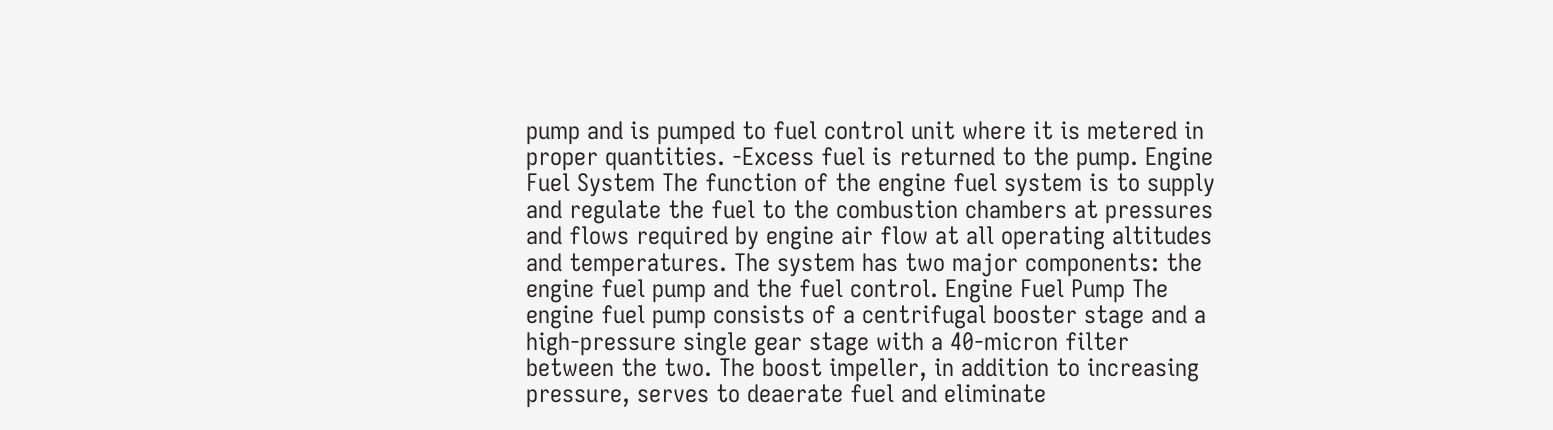pump and is pumped to fuel control unit where it is metered in proper quantities. -Excess fuel is returned to the pump. Engine Fuel System The function of the engine fuel system is to supply and regulate the fuel to the combustion chambers at pressures and flows required by engine air flow at all operating altitudes and temperatures. The system has two major components: the engine fuel pump and the fuel control. Engine Fuel Pump The engine fuel pump consists of a centrifugal booster stage and a high-pressure single gear stage with a 40-micron filter between the two. The boost impeller, in addition to increasing pressure, serves to deaerate fuel and eliminate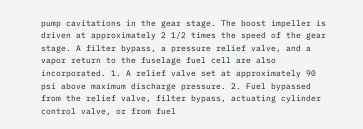pump cavitations in the gear stage. The boost impeller is driven at approximately 2 1/2 times the speed of the gear stage. A filter bypass, a pressure relief valve, and a vapor return to the fuselage fuel cell are also incorporated. 1. A relief valve set at approximately 90 psi above maximum discharge pressure. 2. Fuel bypassed from the relief valve, filter bypass, actuating cylinder control valve, or from fuel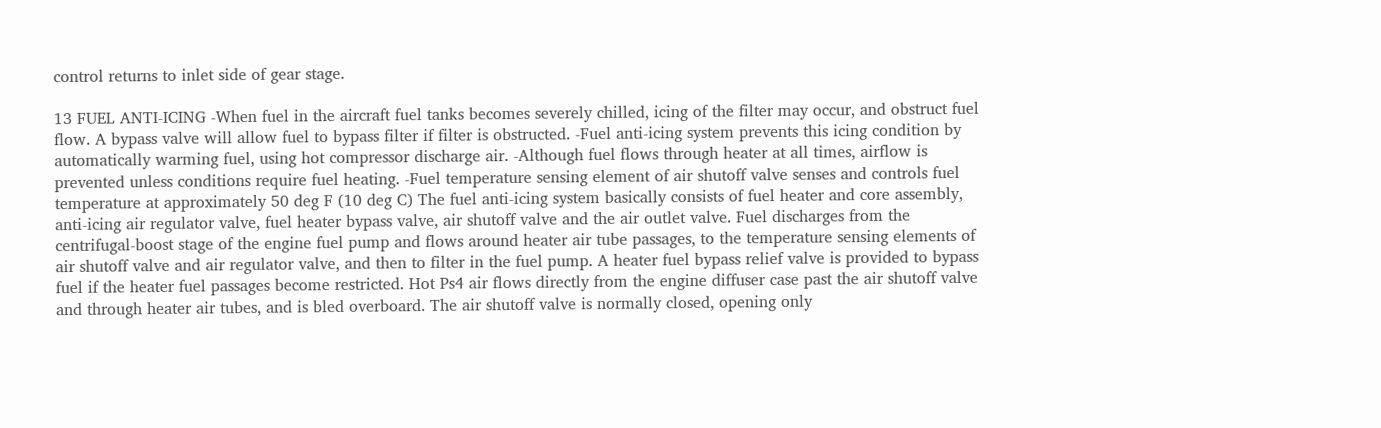control returns to inlet side of gear stage.

13 FUEL ANTI-ICING -When fuel in the aircraft fuel tanks becomes severely chilled, icing of the filter may occur, and obstruct fuel flow. A bypass valve will allow fuel to bypass filter if filter is obstructed. -Fuel anti-icing system prevents this icing condition by automatically warming fuel, using hot compressor discharge air. -Although fuel flows through heater at all times, airflow is prevented unless conditions require fuel heating. -Fuel temperature sensing element of air shutoff valve senses and controls fuel temperature at approximately 50 deg F (10 deg C) The fuel anti-icing system basically consists of fuel heater and core assembly, anti-icing air regulator valve, fuel heater bypass valve, air shutoff valve and the air outlet valve. Fuel discharges from the centrifugal-boost stage of the engine fuel pump and flows around heater air tube passages, to the temperature sensing elements of air shutoff valve and air regulator valve, and then to filter in the fuel pump. A heater fuel bypass relief valve is provided to bypass fuel if the heater fuel passages become restricted. Hot Ps4 air flows directly from the engine diffuser case past the air shutoff valve and through heater air tubes, and is bled overboard. The air shutoff valve is normally closed, opening only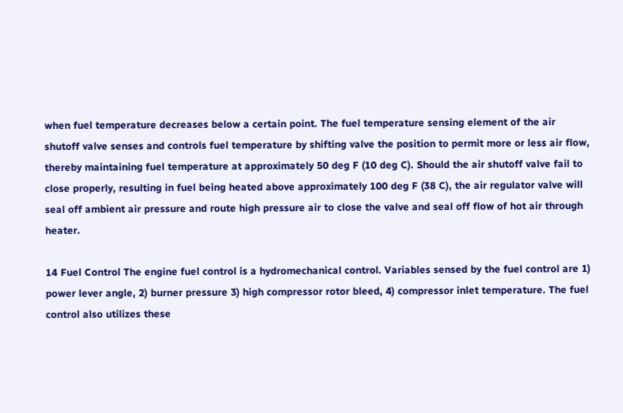when fuel temperature decreases below a certain point. The fuel temperature sensing element of the air shutoff valve senses and controls fuel temperature by shifting valve the position to permit more or less air flow, thereby maintaining fuel temperature at approximately 50 deg F (10 deg C). Should the air shutoff valve fail to close properly, resulting in fuel being heated above approximately 100 deg F (38 C), the air regulator valve will seal off ambient air pressure and route high pressure air to close the valve and seal off flow of hot air through heater.

14 Fuel Control The engine fuel control is a hydromechanical control. Variables sensed by the fuel control are 1) power lever angle, 2) burner pressure 3) high compressor rotor bleed, 4) compressor inlet temperature. The fuel control also utilizes these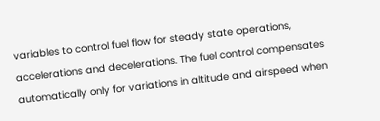variables to control fuel flow for steady state operations, accelerations and decelerations. The fuel control compensates automatically only for variations in altitude and airspeed when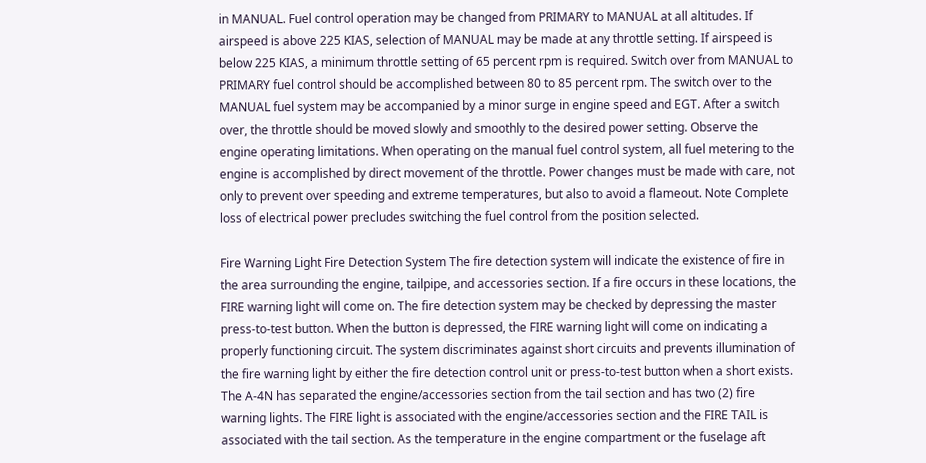in MANUAL. Fuel control operation may be changed from PRIMARY to MANUAL at all altitudes. If airspeed is above 225 KIAS, selection of MANUAL may be made at any throttle setting. If airspeed is below 225 KIAS, a minimum throttle setting of 65 percent rpm is required. Switch over from MANUAL to PRIMARY fuel control should be accomplished between 80 to 85 percent rpm. The switch over to the MANUAL fuel system may be accompanied by a minor surge in engine speed and EGT. After a switch over, the throttle should be moved slowly and smoothly to the desired power setting. Observe the engine operating limitations. When operating on the manual fuel control system, all fuel metering to the engine is accomplished by direct movement of the throttle. Power changes must be made with care, not only to prevent over speeding and extreme temperatures, but also to avoid a flameout. Note Complete loss of electrical power precludes switching the fuel control from the position selected.

Fire Warning Light Fire Detection System The fire detection system will indicate the existence of fire in the area surrounding the engine, tailpipe, and accessories section. If a fire occurs in these locations, the FIRE warning light will come on. The fire detection system may be checked by depressing the master press-to-test button. When the button is depressed, the FIRE warning light will come on indicating a properly functioning circuit. The system discriminates against short circuits and prevents illumination of the fire warning light by either the fire detection control unit or press-to-test button when a short exists. The A-4N has separated the engine/accessories section from the tail section and has two (2) fire warning lights. The FIRE light is associated with the engine/accessories section and the FIRE TAIL is associated with the tail section. As the temperature in the engine compartment or the fuselage aft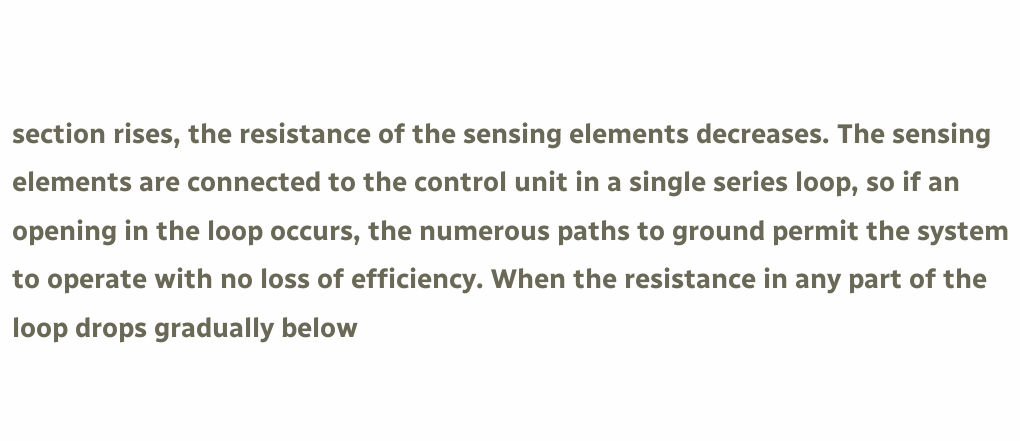section rises, the resistance of the sensing elements decreases. The sensing elements are connected to the control unit in a single series loop, so if an opening in the loop occurs, the numerous paths to ground permit the system to operate with no loss of efficiency. When the resistance in any part of the loop drops gradually below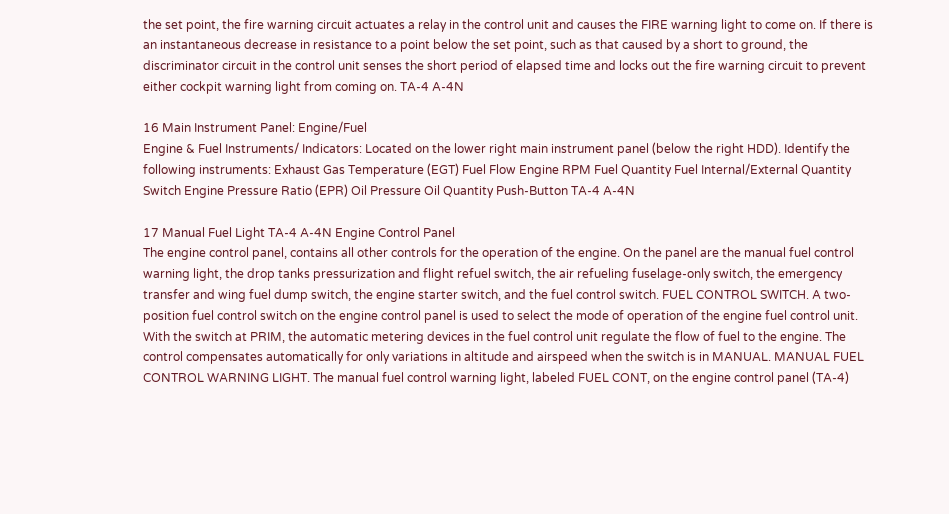the set point, the fire warning circuit actuates a relay in the control unit and causes the FIRE warning light to come on. If there is an instantaneous decrease in resistance to a point below the set point, such as that caused by a short to ground, the discriminator circuit in the control unit senses the short period of elapsed time and locks out the fire warning circuit to prevent either cockpit warning light from coming on. TA-4 A-4N

16 Main Instrument Panel: Engine/Fuel
Engine & Fuel Instruments/ Indicators: Located on the lower right main instrument panel (below the right HDD). Identify the following instruments: Exhaust Gas Temperature (EGT) Fuel Flow Engine RPM Fuel Quantity Fuel Internal/External Quantity Switch Engine Pressure Ratio (EPR) Oil Pressure Oil Quantity Push-Button TA-4 A-4N

17 Manual Fuel Light TA-4 A-4N Engine Control Panel
The engine control panel, contains all other controls for the operation of the engine. On the panel are the manual fuel control warning light, the drop tanks pressurization and flight refuel switch, the air refueling fuselage-only switch, the emergency transfer and wing fuel dump switch, the engine starter switch, and the fuel control switch. FUEL CONTROL SWITCH. A two-position fuel control switch on the engine control panel is used to select the mode of operation of the engine fuel control unit. With the switch at PRIM, the automatic metering devices in the fuel control unit regulate the flow of fuel to the engine. The control compensates automatically for only variations in altitude and airspeed when the switch is in MANUAL. MANUAL FUEL CONTROL WARNING LIGHT. The manual fuel control warning light, labeled FUEL CONT, on the engine control panel (TA-4)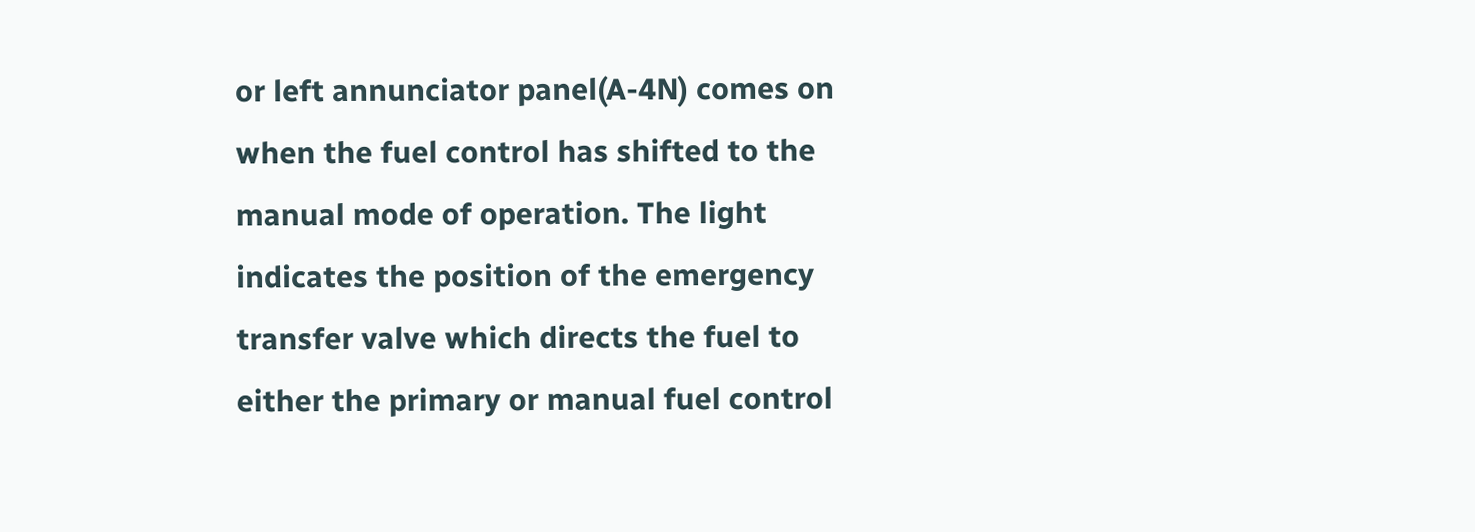or left annunciator panel(A-4N) comes on when the fuel control has shifted to the manual mode of operation. The light indicates the position of the emergency transfer valve which directs the fuel to either the primary or manual fuel control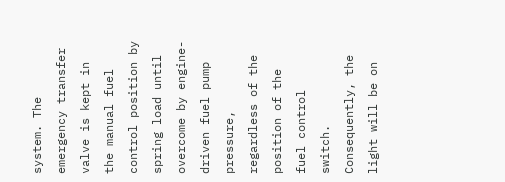system. The emergency transfer valve is kept in the manual fuel control position by spring load until overcome by engine-driven fuel pump pressure, regardless of the position of the fuel control switch. Consequently, the light will be on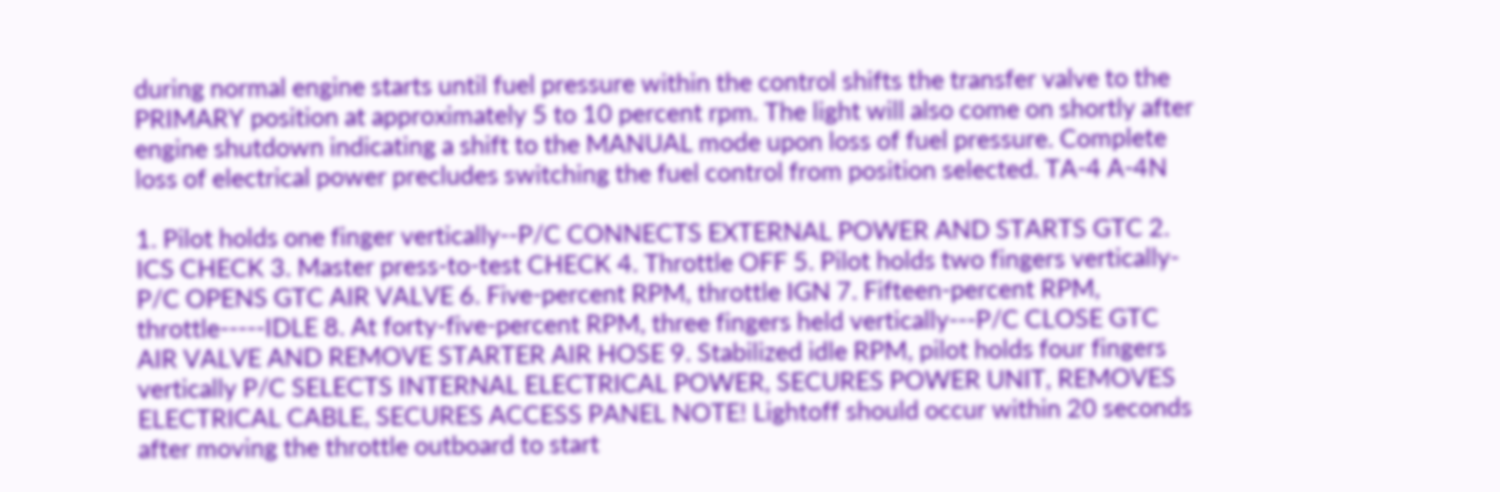during normal engine starts until fuel pressure within the control shifts the transfer valve to the PRIMARY position at approximately 5 to 10 percent rpm. The light will also come on shortly after engine shutdown indicating a shift to the MANUAL mode upon loss of fuel pressure. Complete loss of electrical power precludes switching the fuel control from position selected. TA-4 A-4N

1. Pilot holds one finger vertically--P/C CONNECTS EXTERNAL POWER AND STARTS GTC 2. ICS CHECK 3. Master press-to-test CHECK 4. Throttle OFF 5. Pilot holds two fingers vertically-P/C OPENS GTC AIR VALVE 6. Five-percent RPM, throttle IGN 7. Fifteen-percent RPM, throttle-----IDLE 8. At forty-five-percent RPM, three fingers held vertically---P/C CLOSE GTC AIR VALVE AND REMOVE STARTER AIR HOSE 9. Stabilized idle RPM, pilot holds four fingers vertically P/C SELECTS INTERNAL ELECTRICAL POWER, SECURES POWER UNIT, REMOVES ELECTRICAL CABLE, SECURES ACCESS PANEL NOTE! Lightoff should occur within 20 seconds after moving the throttle outboard to start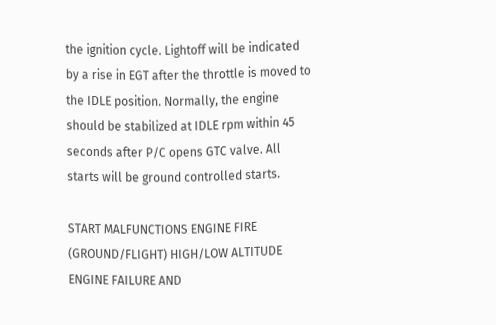the ignition cycle. Lightoff will be indicated by a rise in EGT after the throttle is moved to the IDLE position. Normally, the engine should be stabilized at IDLE rpm within 45 seconds after P/C opens GTC valve. All starts will be ground controlled starts.

START MALFUNCTIONS ENGINE FIRE (GROUND/FLIGHT) HIGH/LOW ALTITUDE ENGINE FAILURE AND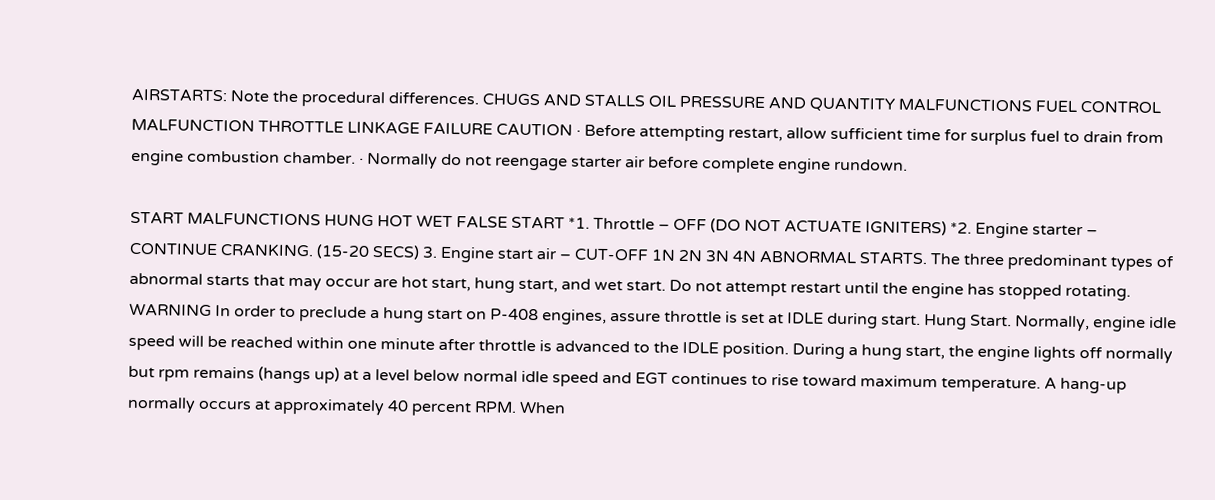AIRSTARTS: Note the procedural differences. CHUGS AND STALLS OIL PRESSURE AND QUANTITY MALFUNCTIONS FUEL CONTROL MALFUNCTION THROTTLE LINKAGE FAILURE CAUTION · Before attempting restart, allow sufficient time for surplus fuel to drain from engine combustion chamber. · Normally do not reengage starter air before complete engine rundown.

START MALFUNCTIONS HUNG HOT WET FALSE START *1. Throttle – OFF (DO NOT ACTUATE IGNITERS) *2. Engine starter – CONTINUE CRANKING. (15-20 SECS) 3. Engine start air – CUT-OFF 1N 2N 3N 4N ABNORMAL STARTS. The three predominant types of abnormal starts that may occur are hot start, hung start, and wet start. Do not attempt restart until the engine has stopped rotating. WARNING In order to preclude a hung start on P-408 engines, assure throttle is set at IDLE during start. Hung Start. Normally, engine idle speed will be reached within one minute after throttle is advanced to the IDLE position. During a hung start, the engine lights off normally but rpm remains (hangs up) at a level below normal idle speed and EGT continues to rise toward maximum temperature. A hang-up normally occurs at approximately 40 percent RPM. When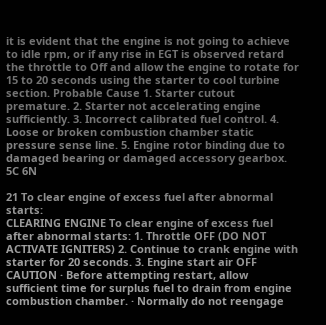it is evident that the engine is not going to achieve to idle rpm, or if any rise in EGT is observed retard the throttle to Off and allow the engine to rotate for 15 to 20 seconds using the starter to cool turbine section. Probable Cause 1. Starter cutout premature. 2. Starter not accelerating engine sufficiently. 3. Incorrect calibrated fuel control. 4. Loose or broken combustion chamber static pressure sense line. 5. Engine rotor binding due to damaged bearing or damaged accessory gearbox. 5C 6N

21 To clear engine of excess fuel after abnormal starts:
CLEARING ENGINE To clear engine of excess fuel after abnormal starts: 1. Throttle OFF (DO NOT ACTIVATE IGNITERS) 2. Continue to crank engine with starter for 20 seconds. 3. Engine start air OFF CAUTION · Before attempting restart, allow sufficient time for surplus fuel to drain from engine combustion chamber. · Normally do not reengage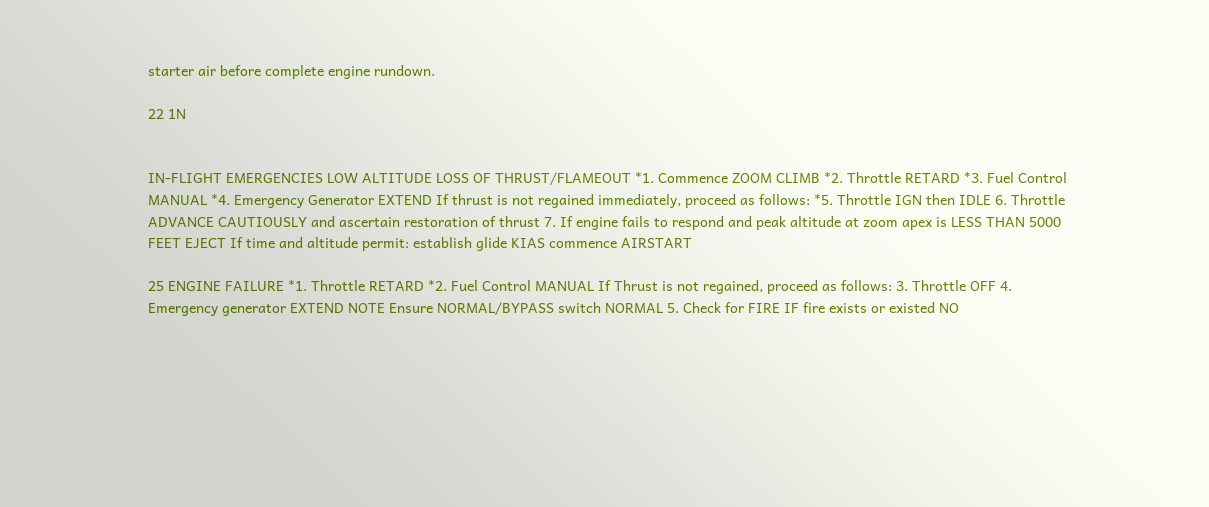starter air before complete engine rundown.

22 1N


IN-FLIGHT EMERGENCIES LOW ALTITUDE LOSS OF THRUST/FLAMEOUT *1. Commence ZOOM CLIMB *2. Throttle RETARD *3. Fuel Control MANUAL *4. Emergency Generator EXTEND If thrust is not regained immediately, proceed as follows: *5. Throttle IGN then IDLE 6. Throttle ADVANCE CAUTIOUSLY and ascertain restoration of thrust 7. If engine fails to respond and peak altitude at zoom apex is LESS THAN 5000 FEET EJECT If time and altitude permit: establish glide KIAS commence AIRSTART

25 ENGINE FAILURE *1. Throttle RETARD *2. Fuel Control MANUAL If Thrust is not regained, proceed as follows: 3. Throttle OFF 4. Emergency generator EXTEND NOTE Ensure NORMAL/BYPASS switch NORMAL 5. Check for FIRE IF fire exists or existed NO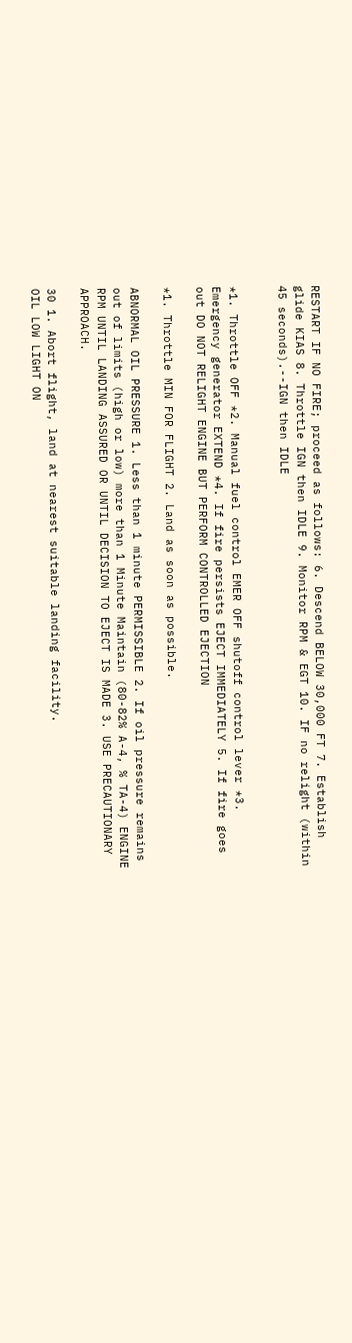RESTART IF NO FIRE; proceed as follows: 6. Descend BELOW 30,000 FT 7. Establish glide KIAS 8. Throttle IGN then IDLE 9. Monitor RPM & EGT 10. IF no relight (within 45 seconds).--IGN then IDLE


*1. Throttle OFF *2. Manual fuel control EMER OFF shutoff control lever *3. Emergency generator EXTEND *4. If fire persists EJECT IMMEDIATELY 5. If fire goes out DO NOT RELIGHT ENGINE BUT PERFORM CONTROLLED EJECTION

*1. Throttle MIN FOR FLIGHT 2. Land as soon as possible.

ABNORMAL OIL PRESSURE 1. Less than 1 minute PERMISSIBLE 2. If oil pressure remains out of limits (high or low) more than 1 Minute Maintain (80-82% A-4, % TA-4) ENGINE RPM UNTIL LANDING ASSURED OR UNTIL DECISION TO EJECT IS MADE 3. USE PRECAUTIONARY APPROACH.

30 1. Abort flight, land at nearest suitable landing facility.
OIL LOW LIGHT ON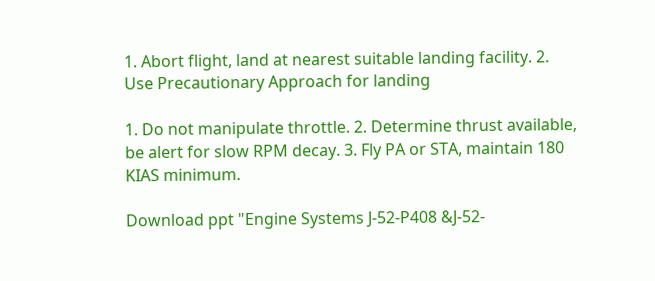1. Abort flight, land at nearest suitable landing facility. 2. Use Precautionary Approach for landing

1. Do not manipulate throttle. 2. Determine thrust available, be alert for slow RPM decay. 3. Fly PA or STA, maintain 180 KIAS minimum.

Download ppt "Engine Systems J-52-P408 &J-52-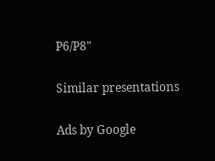P6/P8"

Similar presentations

Ads by Google